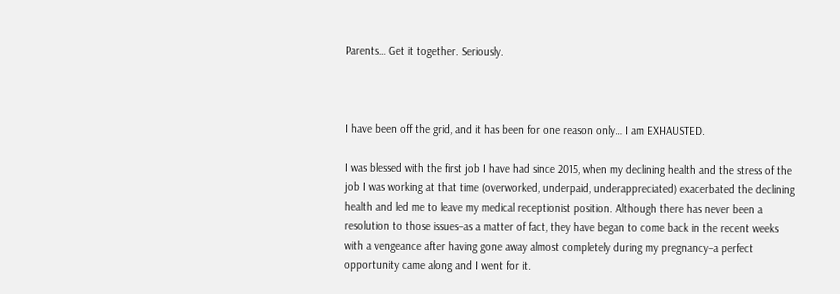Parents… Get it together. Seriously.



I have been off the grid, and it has been for one reason only… I am EXHAUSTED.

I was blessed with the first job I have had since 2015, when my declining health and the stress of the job I was working at that time (overworked, underpaid, underappreciated) exacerbated the declining health and led me to leave my medical receptionist position. Although there has never been a resolution to those issues–as a matter of fact, they have began to come back in the recent weeks with a vengeance after having gone away almost completely during my pregnancy–a perfect opportunity came along and I went for it.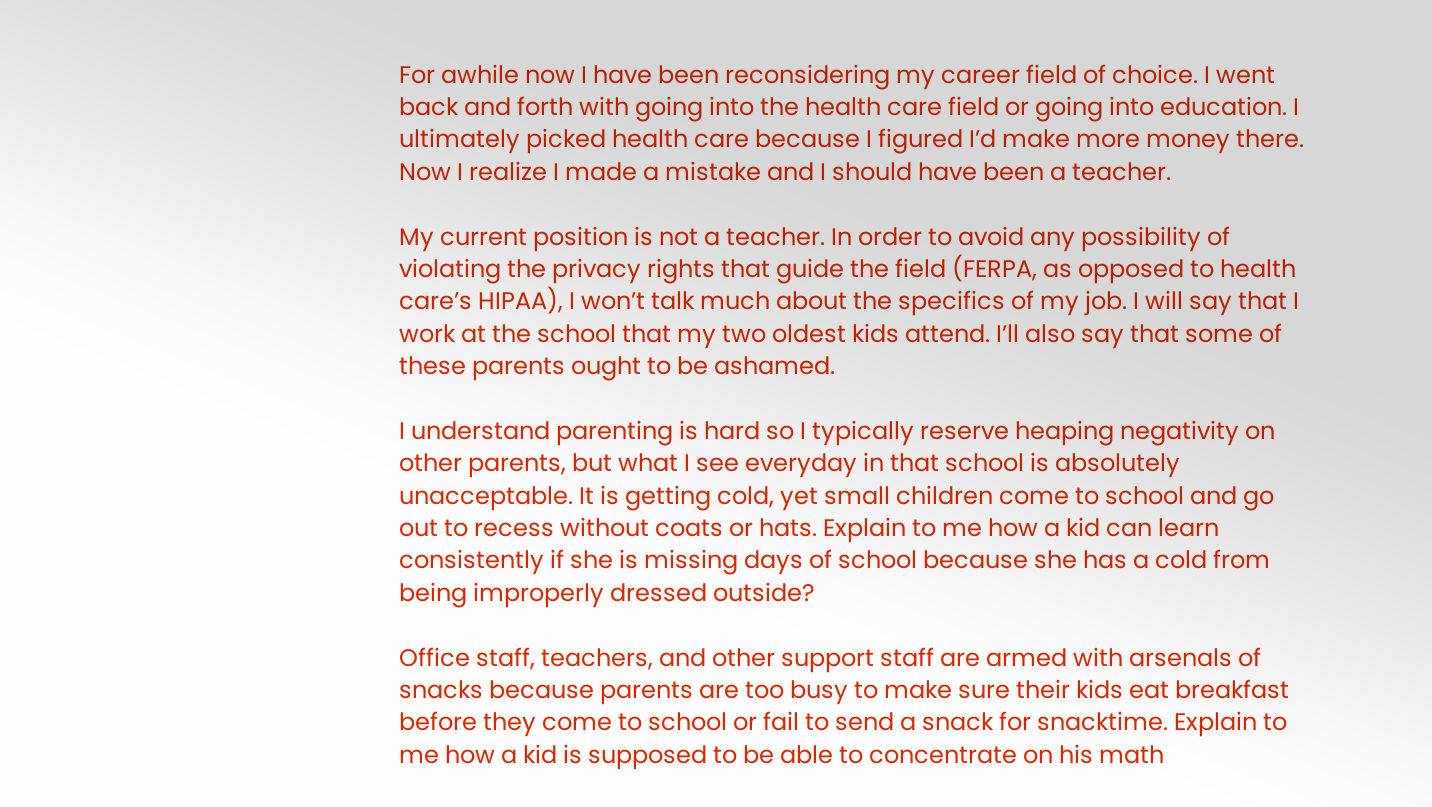For awhile now I have been reconsidering my career field of choice. I went back and forth with going into the health care field or going into education. I ultimately picked health care because I figured I’d make more money there. Now I realize I made a mistake and I should have been a teacher.

My current position is not a teacher. In order to avoid any possibility of violating the privacy rights that guide the field (FERPA, as opposed to health care’s HIPAA), I won’t talk much about the specifics of my job. I will say that I work at the school that my two oldest kids attend. I’ll also say that some of these parents ought to be ashamed.

I understand parenting is hard so I typically reserve heaping negativity on other parents, but what I see everyday in that school is absolutely unacceptable. It is getting cold, yet small children come to school and go out to recess without coats or hats. Explain to me how a kid can learn consistently if she is missing days of school because she has a cold from being improperly dressed outside?

Office staff, teachers, and other support staff are armed with arsenals of snacks because parents are too busy to make sure their kids eat breakfast before they come to school or fail to send a snack for snacktime. Explain to me how a kid is supposed to be able to concentrate on his math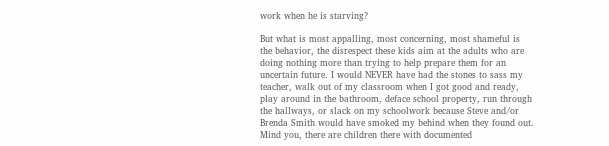work when he is starving?

But what is most appalling, most concerning, most shameful is the behavior, the disrespect these kids aim at the adults who are doing nothing more than trying to help prepare them for an uncertain future. I would NEVER have had the stones to sass my teacher, walk out of my classroom when I got good and ready, play around in the bathroom, deface school property, run through the hallways, or slack on my schoolwork because Steve and/or Brenda Smith would have smoked my behind when they found out. Mind you, there are children there with documented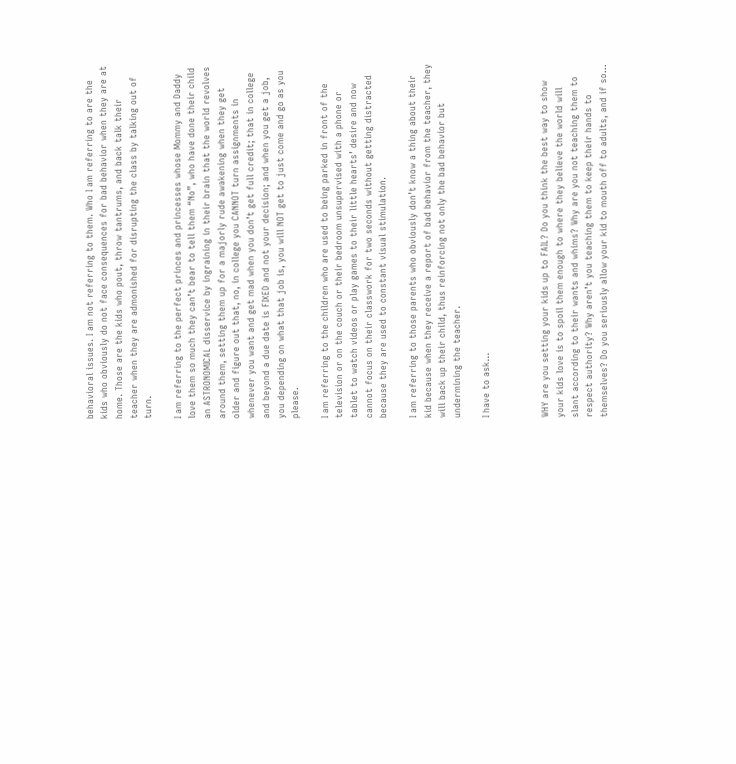behavioral issues. I am not referring to them. Who I am referring to are the kids who obviously do not face consequences for bad behavior when they are at home. Those are the kids who pout, throw tantrums, and back talk their teacher when they are admonished for disrupting the class by talking out of turn.

I am referring to the perfect princes and princesses whose Mommy and Daddy love them so much they can’t bear to tell them “No”, who have done their child an ASTRONOMICAL disservice by ingraining in their brain that the world revolves around them, setting them up for a majorly rude awakening when they get older and figure out that, no, in college you CANNOT turn assignments in whenever you want and get mad when you don’t get full credit; that in college and beyond a due date is FIXED and not your decision; and when you get a job, you depending on what that job is, you will NOT get to just come and go as you please.

I am referring to the children who are used to being parked in front of the television or on the couch or their bedroom unsupervised with a phone or tablet to watch videos or play games to their little hearts’ desire and now cannot focus on their classwork for two seconds without getting distracted because they are used to constant visual stimulation.

I am referring to those parents who obviously don’t know a thing about their kid because when they receive a report of bad behavior from the teacher, they will back up their child, thus reinforcing not only the bad behavior but undermining the teacher.

I have to ask…



WHY are you setting your kids up to FAIL? Do you think the best way to show your kids love is to spoil them enough to where they believe the world will slant according to their wants and whims? Why are you not teaching them to respect authority? Why aren’t you teaching them to keep their hands to themselves? Do you seriously allow your kid to mouth off to adults, and if so…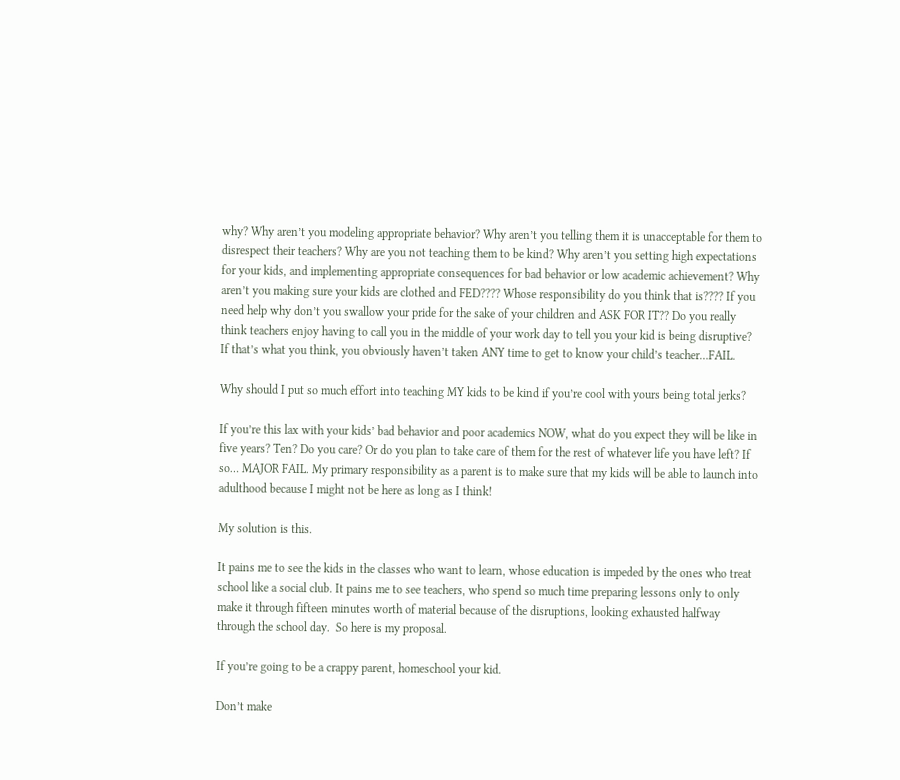why? Why aren’t you modeling appropriate behavior? Why aren’t you telling them it is unacceptable for them to disrespect their teachers? Why are you not teaching them to be kind? Why aren’t you setting high expectations for your kids, and implementing appropriate consequences for bad behavior or low academic achievement? Why aren’t you making sure your kids are clothed and FED???? Whose responsibility do you think that is???? If you need help why don’t you swallow your pride for the sake of your children and ASK FOR IT?? Do you really think teachers enjoy having to call you in the middle of your work day to tell you your kid is being disruptive? If that’s what you think, you obviously haven’t taken ANY time to get to know your child’s teacher…FAIL.

Why should I put so much effort into teaching MY kids to be kind if you’re cool with yours being total jerks?

If you’re this lax with your kids’ bad behavior and poor academics NOW, what do you expect they will be like in five years? Ten? Do you care? Or do you plan to take care of them for the rest of whatever life you have left? If so… MAJOR FAIL. My primary responsibility as a parent is to make sure that my kids will be able to launch into adulthood because I might not be here as long as I think!

My solution is this.

It pains me to see the kids in the classes who want to learn, whose education is impeded by the ones who treat school like a social club. It pains me to see teachers, who spend so much time preparing lessons only to only make it through fifteen minutes worth of material because of the disruptions, looking exhausted halfway through the school day.  So here is my proposal.

If you’re going to be a crappy parent, homeschool your kid.

Don’t make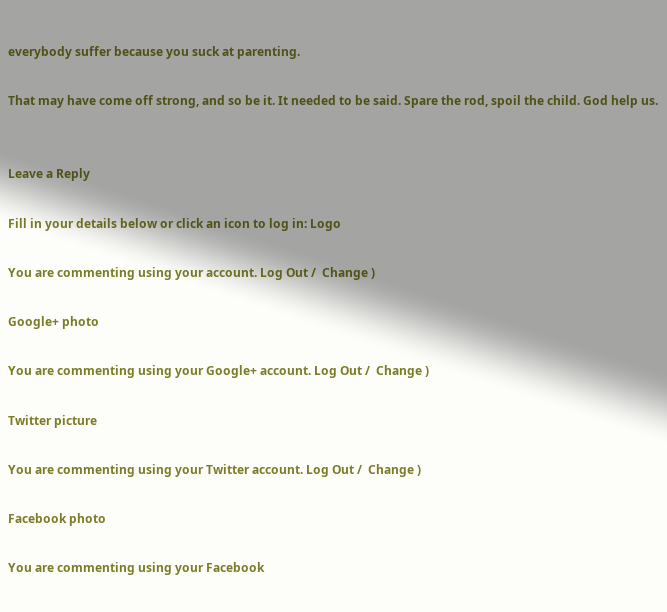everybody suffer because you suck at parenting.

That may have come off strong, and so be it. It needed to be said. Spare the rod, spoil the child. God help us.


Leave a Reply

Fill in your details below or click an icon to log in: Logo

You are commenting using your account. Log Out /  Change )

Google+ photo

You are commenting using your Google+ account. Log Out /  Change )

Twitter picture

You are commenting using your Twitter account. Log Out /  Change )

Facebook photo

You are commenting using your Facebook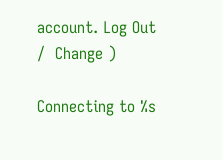account. Log Out /  Change )

Connecting to %s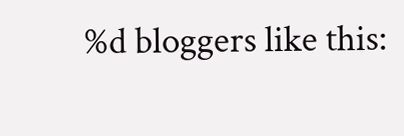%d bloggers like this: